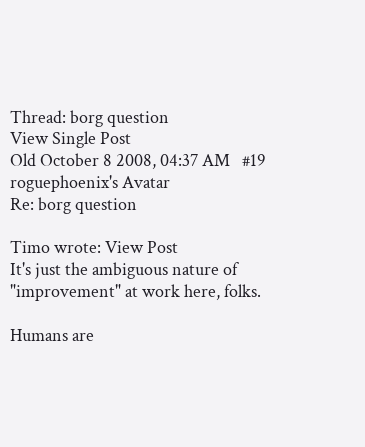Thread: borg question
View Single Post
Old October 8 2008, 04:37 AM   #19
roguephoenix's Avatar
Re: borg question

Timo wrote: View Post
It's just the ambiguous nature of "improvement" at work here, folks.

Humans are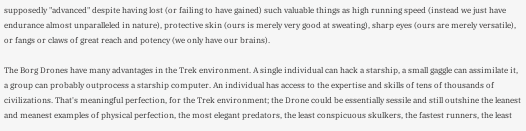supposedly "advanced" despite having lost (or failing to have gained) such valuable things as high running speed (instead we just have endurance almost unparalleled in nature), protective skin (ours is merely very good at sweating), sharp eyes (ours are merely versatile), or fangs or claws of great reach and potency (we only have our brains).

The Borg Drones have many advantages in the Trek environment. A single individual can hack a starship, a small gaggle can assimilate it, a group can probably outprocess a starship computer. An individual has access to the expertise and skills of tens of thousands of civilizations. That's meaningful perfection, for the Trek environment; the Drone could be essentially sessile and still outshine the leanest and meanest examples of physical perfection, the most elegant predators, the least conspicuous skulkers, the fastest runners, the least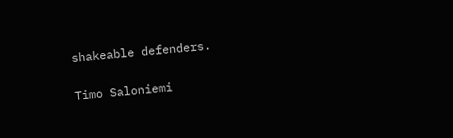shakeable defenders.

Timo Saloniemi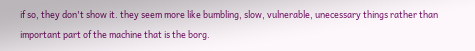if so, they don't show it. they seem more like bumbling, slow, vulnerable, unecessary things rather than important part of the machine that is the borg.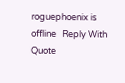roguephoenix is offline   Reply With Quote